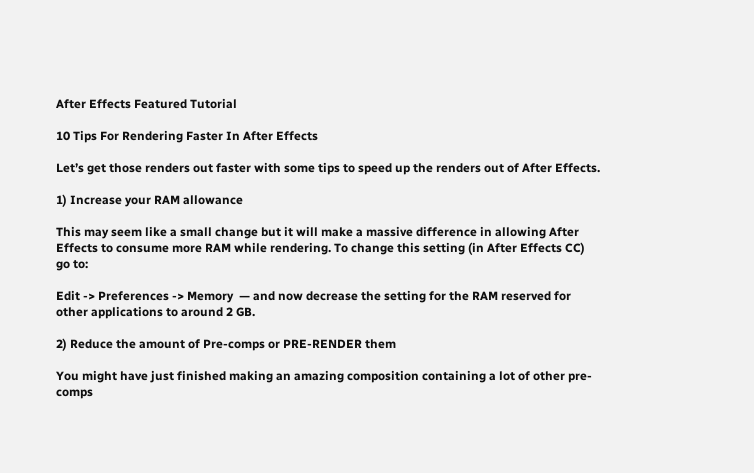After Effects Featured Tutorial

10 Tips For Rendering Faster In After Effects

Let’s get those renders out faster with some tips to speed up the renders out of After Effects.

1) Increase your RAM allowance

This may seem like a small change but it will make a massive difference in allowing After Effects to consume more RAM while rendering. To change this setting (in After Effects CC) go to:

Edit -> Preferences -> Memory  — and now decrease the setting for the RAM reserved for other applications to around 2 GB.

2) Reduce the amount of Pre-comps or PRE-RENDER them

You might have just finished making an amazing composition containing a lot of other pre-comps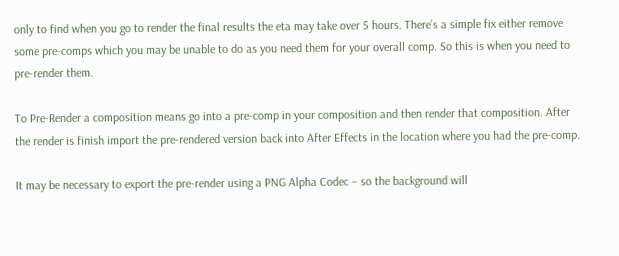only to find when you go to render the final results the eta may take over 5 hours. There’s a simple fix either remove some pre-comps which you may be unable to do as you need them for your overall comp. So this is when you need to pre-render them.

To Pre-Render a composition means go into a pre-comp in your composition and then render that composition. After the render is finish import the pre-rendered version back into After Effects in the location where you had the pre-comp.

It may be necessary to export the pre-render using a PNG Alpha Codec – so the background will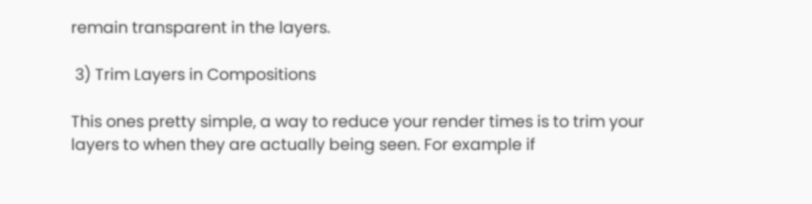remain transparent in the layers.

 3) Trim Layers in Compositions

This ones pretty simple, a way to reduce your render times is to trim your layers to when they are actually being seen. For example if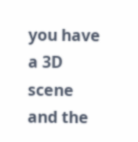you have a 3D scene and the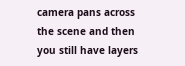camera pans across the scene and then you still have layers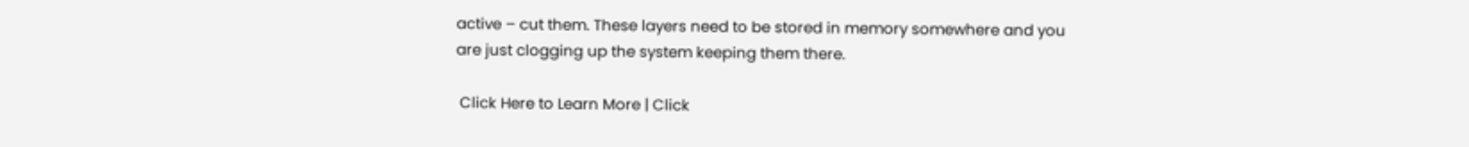active – cut them. These layers need to be stored in memory somewhere and you are just clogging up the system keeping them there.

 Click Here to Learn More | Click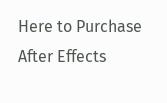Here to Purchase After Effects